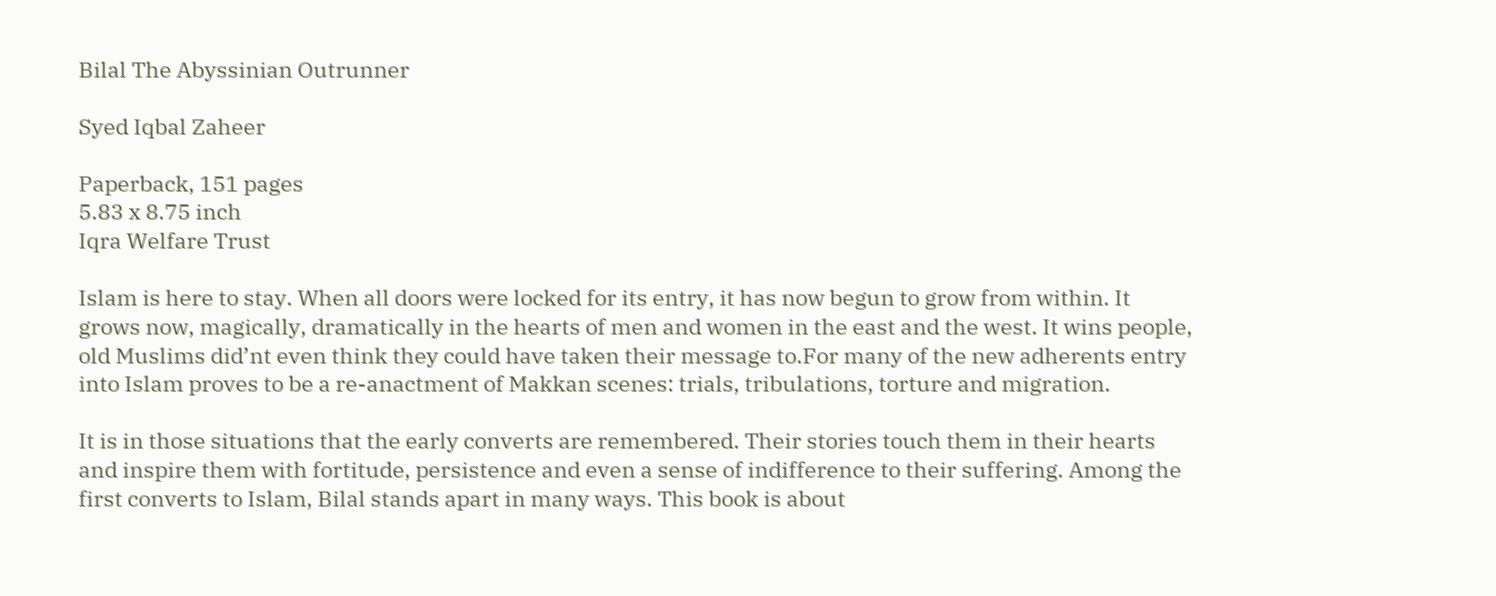Bilal The Abyssinian Outrunner

Syed Iqbal Zaheer

Paperback, 151 pages
5.83 x 8.75 inch
Iqra Welfare Trust

Islam is here to stay. When all doors were locked for its entry, it has now begun to grow from within. It grows now, magically, dramatically in the hearts of men and women in the east and the west. It wins people, old Muslims did’nt even think they could have taken their message to.For many of the new adherents entry into Islam proves to be a re-anactment of Makkan scenes: trials, tribulations, torture and migration.

It is in those situations that the early converts are remembered. Their stories touch them in their hearts and inspire them with fortitude, persistence and even a sense of indifference to their suffering. Among the first converts to Islam, Bilal stands apart in many ways. This book is about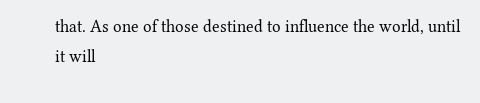that. As one of those destined to influence the world, until it will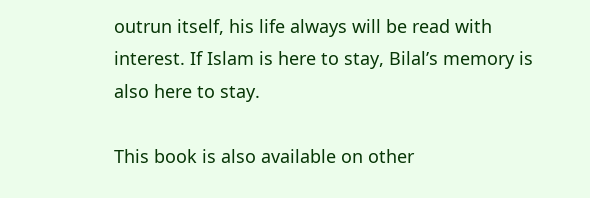outrun itself, his life always will be read with interest. If Islam is here to stay, Bilal’s memory is also here to stay.

This book is also available on other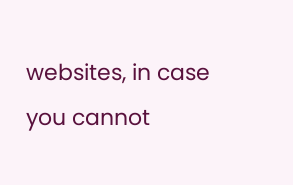websites, in case you cannot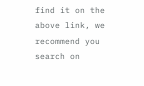find it on the above link, we recommend you search on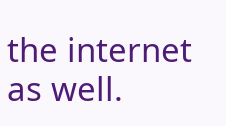the internet as well.